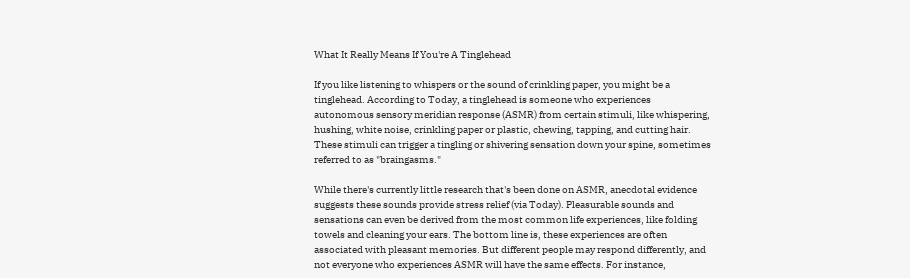What It Really Means If You're A Tinglehead

If you like listening to whispers or the sound of crinkling paper, you might be a tinglehead. According to Today, a tinglehead is someone who experiences autonomous sensory meridian response (ASMR) from certain stimuli, like whispering, hushing, white noise, crinkling paper or plastic, chewing, tapping, and cutting hair. These stimuli can trigger a tingling or shivering sensation down your spine, sometimes referred to as "braingasms."

While there's currently little research that's been done on ASMR, anecdotal evidence suggests these sounds provide stress relief (via Today). Pleasurable sounds and sensations can even be derived from the most common life experiences, like folding towels and cleaning your ears. The bottom line is, these experiences are often associated with pleasant memories. But different people may respond differently, and not everyone who experiences ASMR will have the same effects. For instance,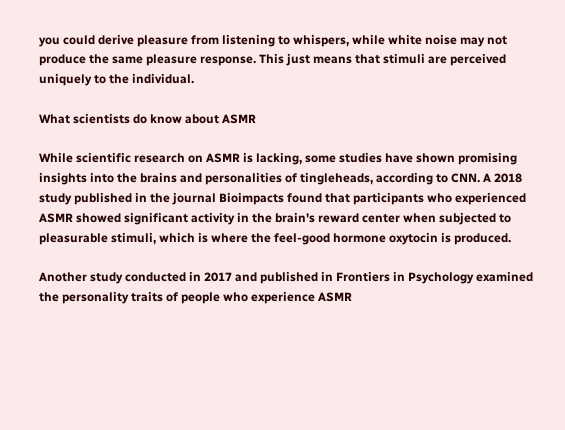you could derive pleasure from listening to whispers, while white noise may not produce the same pleasure response. This just means that stimuli are perceived uniquely to the individual.

What scientists do know about ASMR

While scientific research on ASMR is lacking, some studies have shown promising insights into the brains and personalities of tingleheads, according to CNN. A 2018 study published in the journal Bioimpacts found that participants who experienced ASMR showed significant activity in the brain's reward center when subjected to pleasurable stimuli, which is where the feel-good hormone oxytocin is produced.

Another study conducted in 2017 and published in Frontiers in Psychology examined the personality traits of people who experience ASMR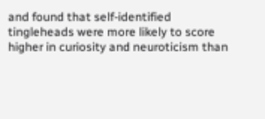and found that self-identified tingleheads were more likely to score higher in curiosity and neuroticism than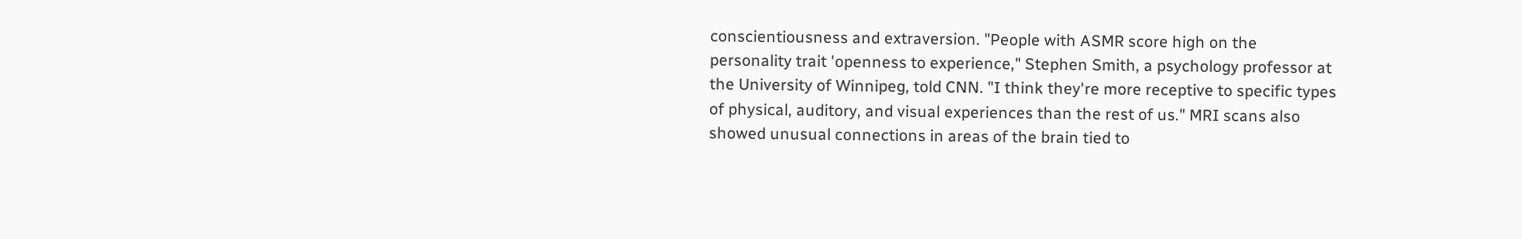conscientiousness and extraversion. "People with ASMR score high on the personality trait 'openness to experience," Stephen Smith, a psychology professor at the University of Winnipeg, told CNN. "I think they're more receptive to specific types of physical, auditory, and visual experiences than the rest of us." MRI scans also showed unusual connections in areas of the brain tied to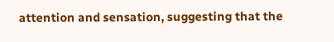attention and sensation, suggesting that the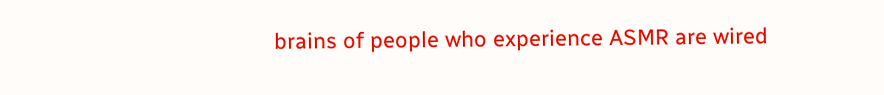brains of people who experience ASMR are wired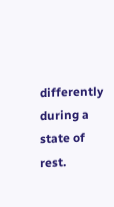differently during a state of rest.